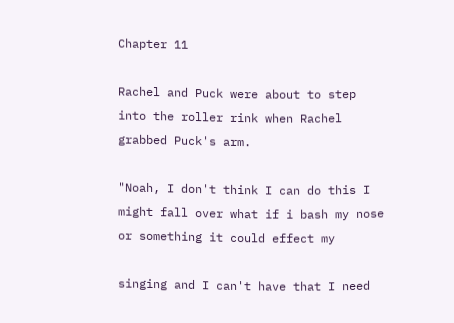Chapter 11

Rachel and Puck were about to step into the roller rink when Rachel grabbed Puck's arm.

"Noah, I don't think I can do this I might fall over what if i bash my nose or something it could effect my

singing and I can't have that I need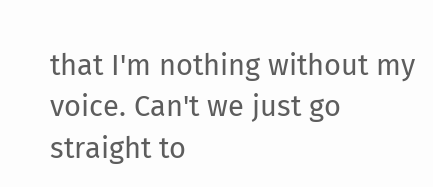that I'm nothing without my voice. Can't we just go straight to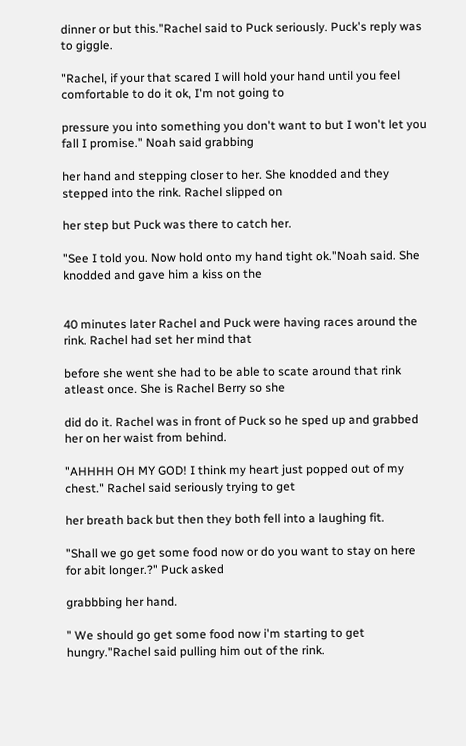dinner or but this."Rachel said to Puck seriously. Puck's reply was to giggle.

"Rachel, if your that scared I will hold your hand until you feel comfortable to do it ok, I'm not going to

pressure you into something you don't want to but I won't let you fall I promise." Noah said grabbing

her hand and stepping closer to her. She knodded and they stepped into the rink. Rachel slipped on

her step but Puck was there to catch her.

"See I told you. Now hold onto my hand tight ok."Noah said. She knodded and gave him a kiss on the


40 minutes later Rachel and Puck were having races around the rink. Rachel had set her mind that

before she went she had to be able to scate around that rink atleast once. She is Rachel Berry so she

did do it. Rachel was in front of Puck so he sped up and grabbed her on her waist from behind.

"AHHHH OH MY GOD! I think my heart just popped out of my chest." Rachel said seriously trying to get

her breath back but then they both fell into a laughing fit.

"Shall we go get some food now or do you want to stay on here for abit longer.?" Puck asked

grabbbing her hand.

" We should go get some food now i'm starting to get hungry."Rachel said pulling him out of the rink.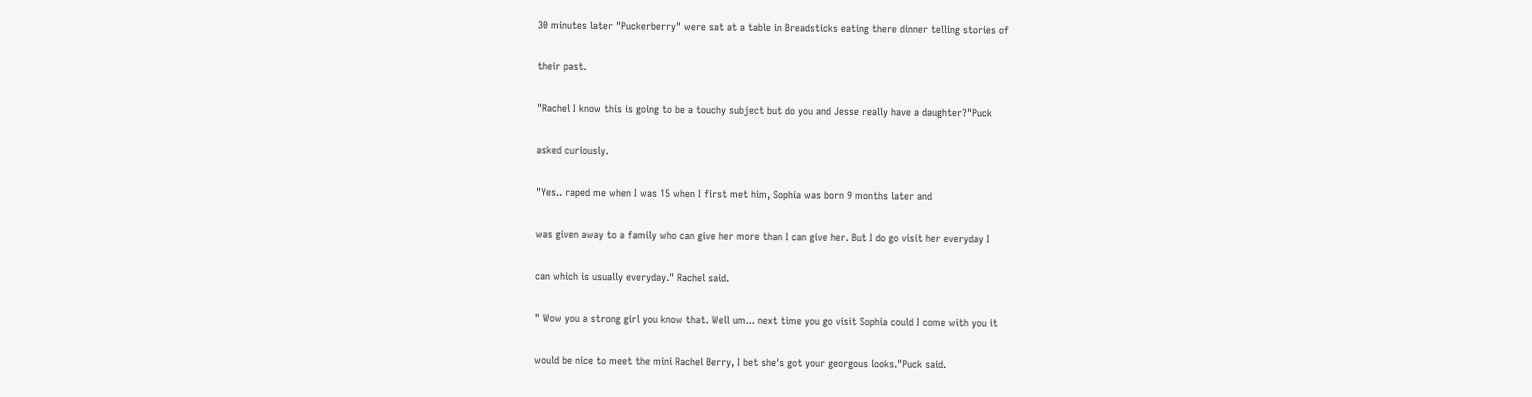30 minutes later "Puckerberry" were sat at a table in Breadsticks eating there dinner telling stories of

their past.

"Rachel I know this is going to be a touchy subject but do you and Jesse really have a daughter?"Puck

asked curiously.

"Yes.. raped me when I was 15 when I first met him, Sophia was born 9 months later and

was given away to a family who can give her more than I can give her. But I do go visit her everyday I

can which is usually everyday." Rachel said.

" Wow you a strong girl you know that. Well um... next time you go visit Sophia could I come with you it

would be nice to meet the mini Rachel Berry, I bet she's got your georgous looks."Puck said.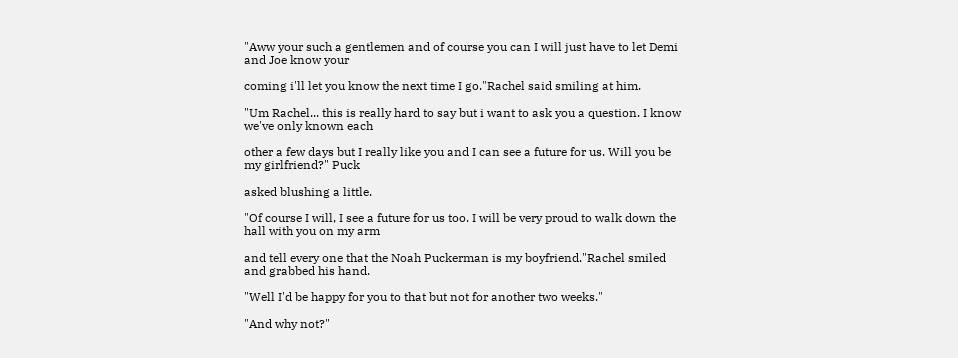"Aww your such a gentlemen and of course you can I will just have to let Demi and Joe know your

coming i'll let you know the next time I go."Rachel said smiling at him.

"Um Rachel... this is really hard to say but i want to ask you a question. I know we've only known each

other a few days but I really like you and I can see a future for us. Will you be my girlfriend?" Puck

asked blushing a little.

"Of course I will, I see a future for us too. I will be very proud to walk down the hall with you on my arm

and tell every one that the Noah Puckerman is my boyfriend."Rachel smiled and grabbed his hand.

"Well I'd be happy for you to that but not for another two weeks."

"And why not?"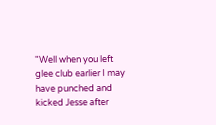"Well when you left glee club earlier I may have punched and kicked Jesse after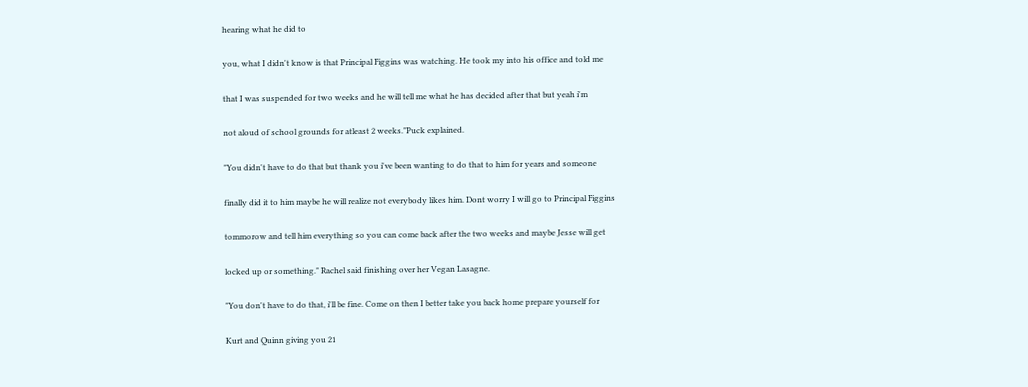hearing what he did to

you, what I didn't know is that Principal Figgins was watching. He took my into his office and told me

that I was suspended for two weeks and he will tell me what he has decided after that but yeah i'm

not aloud of school grounds for atleast 2 weeks."Puck explained.

"You didn't have to do that but thank you i've been wanting to do that to him for years and someone

finally did it to him maybe he will realize not everybody likes him. Dont worry I will go to Principal Figgins

tommorow and tell him everything so you can come back after the two weeks and maybe Jesse will get

locked up or something." Rachel said finishing over her Vegan Lasagne.

"You don't have to do that, i'll be fine. Come on then I better take you back home prepare yourself for

Kurt and Quinn giving you 21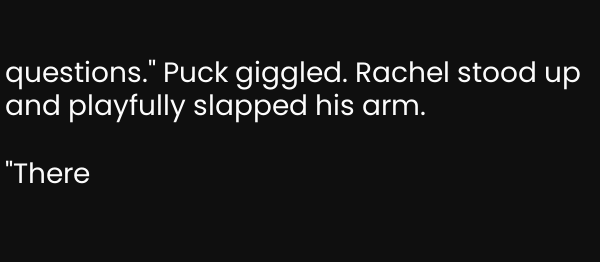questions." Puck giggled. Rachel stood up and playfully slapped his arm.

"There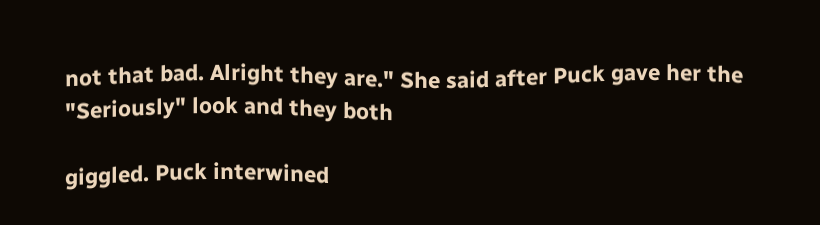not that bad. Alright they are." She said after Puck gave her the "Seriously" look and they both

giggled. Puck interwined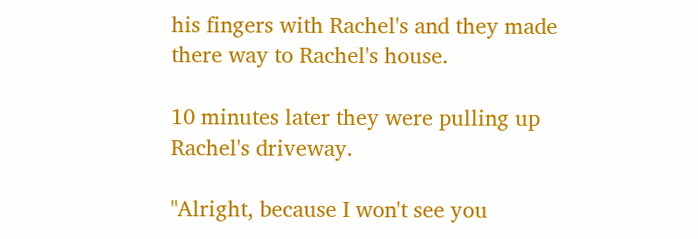his fingers with Rachel's and they made there way to Rachel's house.

10 minutes later they were pulling up Rachel's driveway.

"Alright, because I won't see you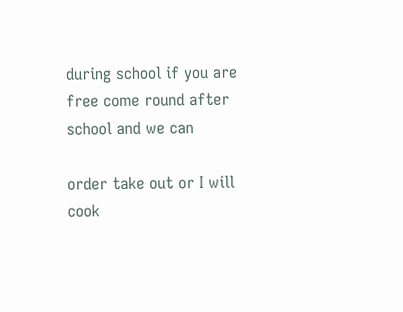during school if you are free come round after school and we can

order take out or I will cook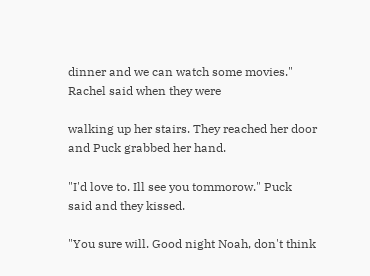dinner and we can watch some movies." Rachel said when they were

walking up her stairs. They reached her door and Puck grabbed her hand.

"I'd love to. Ill see you tommorow." Puck said and they kissed.

"You sure will. Good night Noah, don't think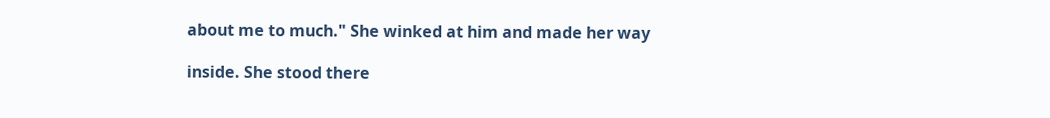about me to much." She winked at him and made her way

inside. She stood there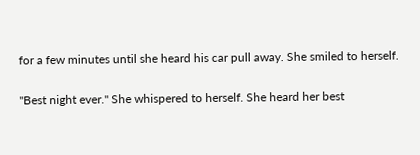for a few minutes until she heard his car pull away. She smiled to herself.

"Best night ever." She whispered to herself. She heard her best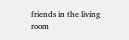friends in the living room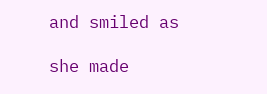and smiled as

she made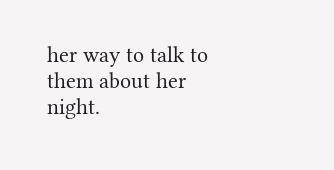her way to talk to them about her night.